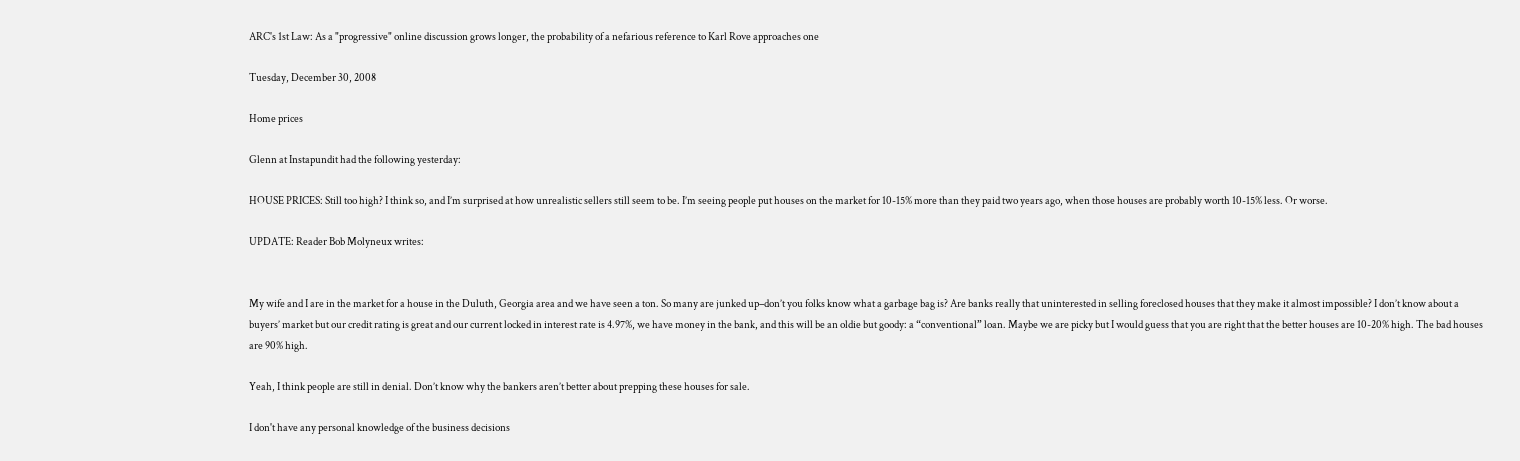ARC's 1st Law: As a "progressive" online discussion grows longer, the probability of a nefarious reference to Karl Rove approaches one

Tuesday, December 30, 2008

Home prices

Glenn at Instapundit had the following yesterday:

HOUSE PRICES: Still too high? I think so, and I’m surprised at how unrealistic sellers still seem to be. I’m seeing people put houses on the market for 10-15% more than they paid two years ago, when those houses are probably worth 10-15% less. Or worse.

UPDATE: Reader Bob Molyneux writes:


My wife and I are in the market for a house in the Duluth, Georgia area and we have seen a ton. So many are junked up–don’t you folks know what a garbage bag is? Are banks really that uninterested in selling foreclosed houses that they make it almost impossible? I don’t know about a buyers’ market but our credit rating is great and our current locked in interest rate is 4.97%, we have money in the bank, and this will be an oldie but goody: a “conventional” loan. Maybe we are picky but I would guess that you are right that the better houses are 10-20% high. The bad houses are 90% high.

Yeah, I think people are still in denial. Don’t know why the bankers aren’t better about prepping these houses for sale.

I don't have any personal knowledge of the business decisions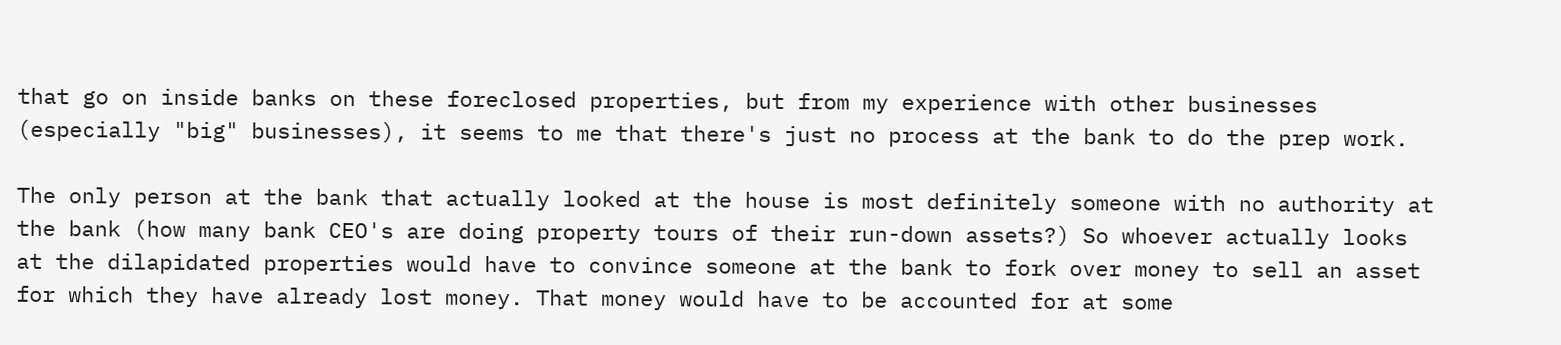that go on inside banks on these foreclosed properties, but from my experience with other businesses (especially "big" businesses), it seems to me that there's just no process at the bank to do the prep work.

The only person at the bank that actually looked at the house is most definitely someone with no authority at the bank (how many bank CEO's are doing property tours of their run-down assets?) So whoever actually looks at the dilapidated properties would have to convince someone at the bank to fork over money to sell an asset for which they have already lost money. That money would have to be accounted for at some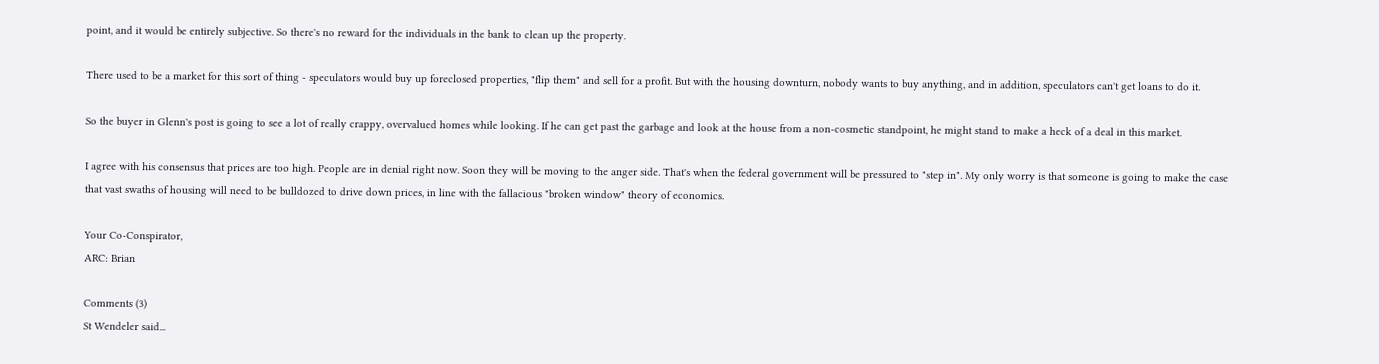point, and it would be entirely subjective. So there's no reward for the individuals in the bank to clean up the property.

There used to be a market for this sort of thing - speculators would buy up foreclosed properties, "flip them" and sell for a profit. But with the housing downturn, nobody wants to buy anything, and in addition, speculators can't get loans to do it.

So the buyer in Glenn's post is going to see a lot of really crappy, overvalued homes while looking. If he can get past the garbage and look at the house from a non-cosmetic standpoint, he might stand to make a heck of a deal in this market.

I agree with his consensus that prices are too high. People are in denial right now. Soon they will be moving to the anger side. That's when the federal government will be pressured to "step in". My only worry is that someone is going to make the case that vast swaths of housing will need to be bulldozed to drive down prices, in line with the fallacious "broken window" theory of economics.

Your Co-Conspirator,
ARC: Brian

Comments (3)
St Wendeler said...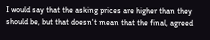I would say that the asking prices are higher than they should be, but that doesn't mean that the final, agreed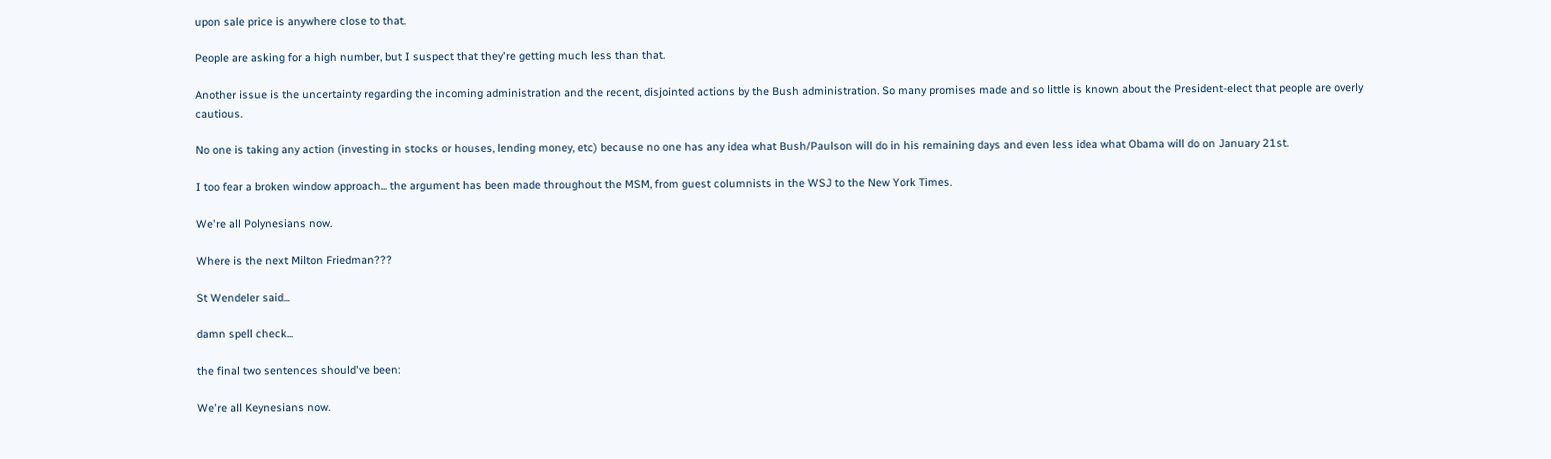upon sale price is anywhere close to that.

People are asking for a high number, but I suspect that they're getting much less than that.

Another issue is the uncertainty regarding the incoming administration and the recent, disjointed actions by the Bush administration. So many promises made and so little is known about the President-elect that people are overly cautious.

No one is taking any action (investing in stocks or houses, lending money, etc) because no one has any idea what Bush/Paulson will do in his remaining days and even less idea what Obama will do on January 21st.

I too fear a broken window approach... the argument has been made throughout the MSM, from guest columnists in the WSJ to the New York Times.

We're all Polynesians now.

Where is the next Milton Friedman???

St Wendeler said...

damn spell check...

the final two sentences should've been:

We're all Keynesians now.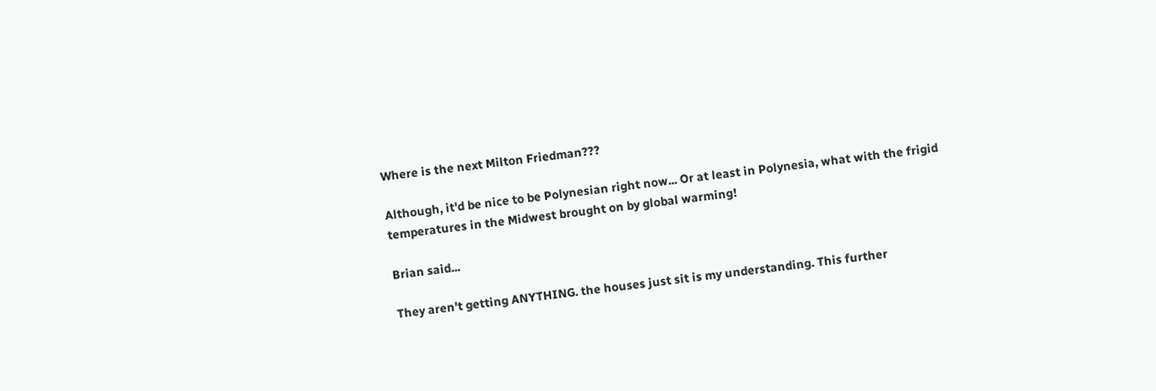Where is the next Milton Friedman???

Although, it'd be nice to be Polynesian right now... Or at least in Polynesia, what with the frigid temperatures in the Midwest brought on by global warming!

Brian said...

They aren't getting ANYTHING. the houses just sit is my understanding. This further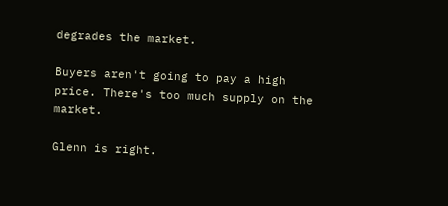degrades the market.

Buyers aren't going to pay a high price. There's too much supply on the market.

Glenn is right.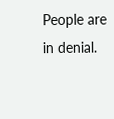People are in denial.